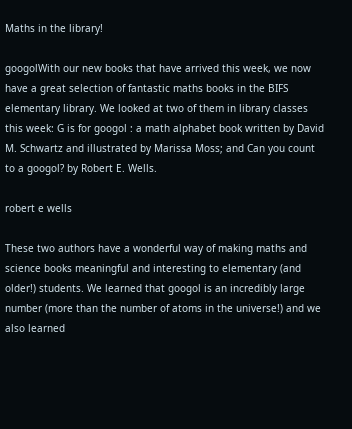Maths in the library!

googolWith our new books that have arrived this week, we now have a great selection of fantastic maths books in the BIFS elementary library. We looked at two of them in library classes this week: G is for googol : a math alphabet book written by David M. Schwartz and illustrated by Marissa Moss; and Can you count to a googol? by Robert E. Wells.

robert e wells

These two authors have a wonderful way of making maths and science books meaningful and interesting to elementary (and older!) students. We learned that googol is an incredibly large number (more than the number of atoms in the universe!) and we also learned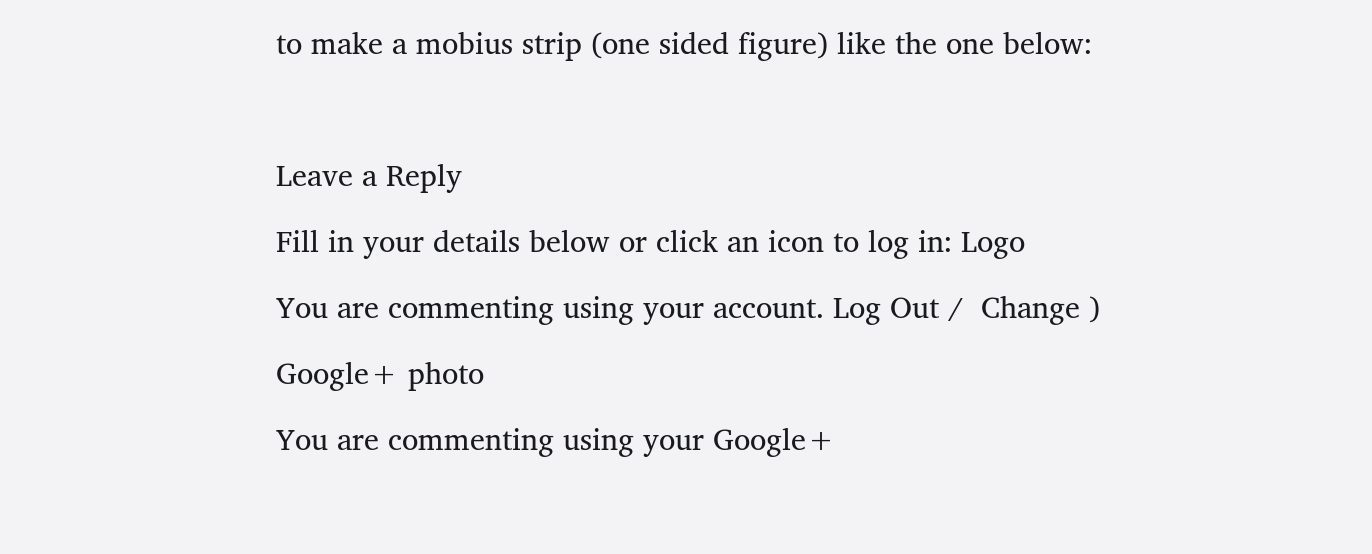to make a mobius strip (one sided figure) like the one below:



Leave a Reply

Fill in your details below or click an icon to log in: Logo

You are commenting using your account. Log Out /  Change )

Google+ photo

You are commenting using your Google+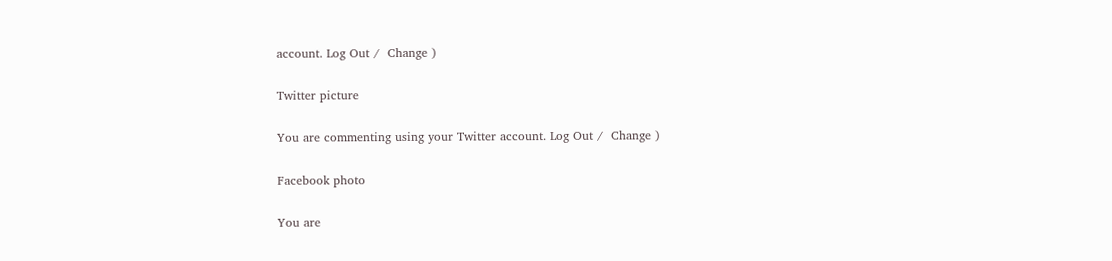account. Log Out /  Change )

Twitter picture

You are commenting using your Twitter account. Log Out /  Change )

Facebook photo

You are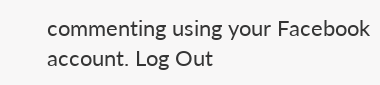commenting using your Facebook account. Log Out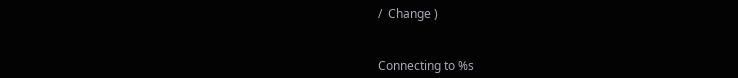/  Change )


Connecting to %s